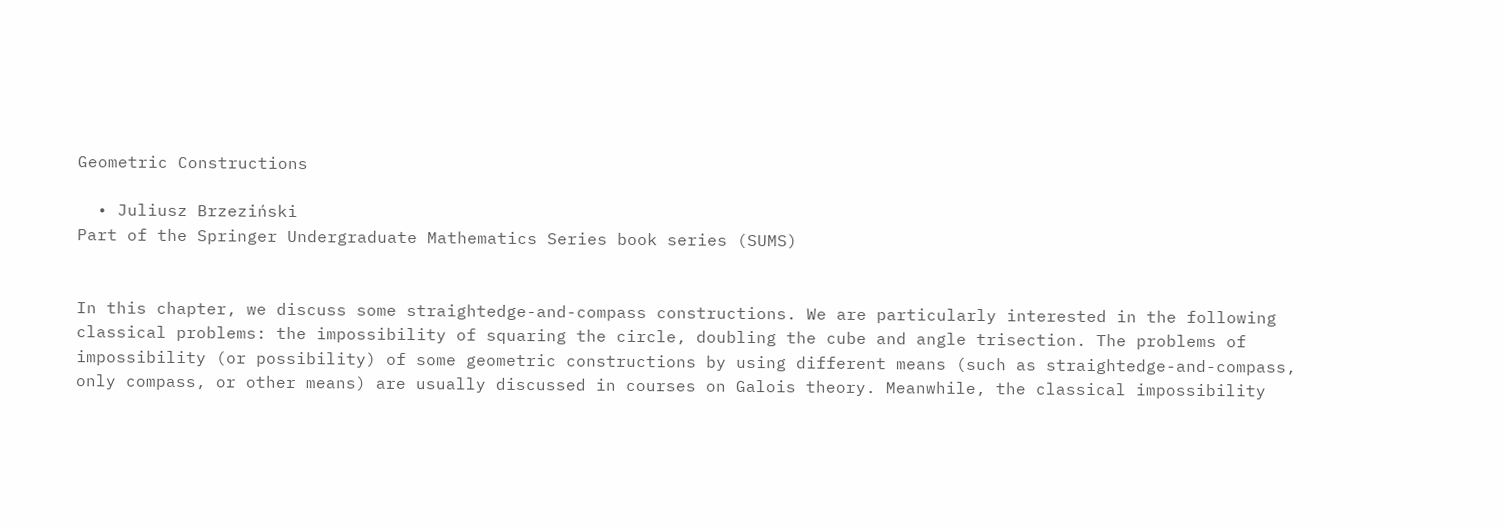Geometric Constructions

  • Juliusz Brzeziński
Part of the Springer Undergraduate Mathematics Series book series (SUMS)


In this chapter, we discuss some straightedge-and-compass constructions. We are particularly interested in the following classical problems: the impossibility of squaring the circle, doubling the cube and angle trisection. The problems of impossibility (or possibility) of some geometric constructions by using different means (such as straightedge-and-compass, only compass, or other means) are usually discussed in courses on Galois theory. Meanwhile, the classical impossibility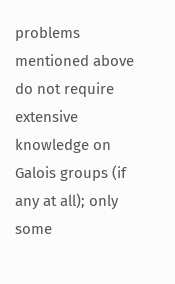problems mentioned above do not require extensive knowledge on Galois groups (if any at all); only some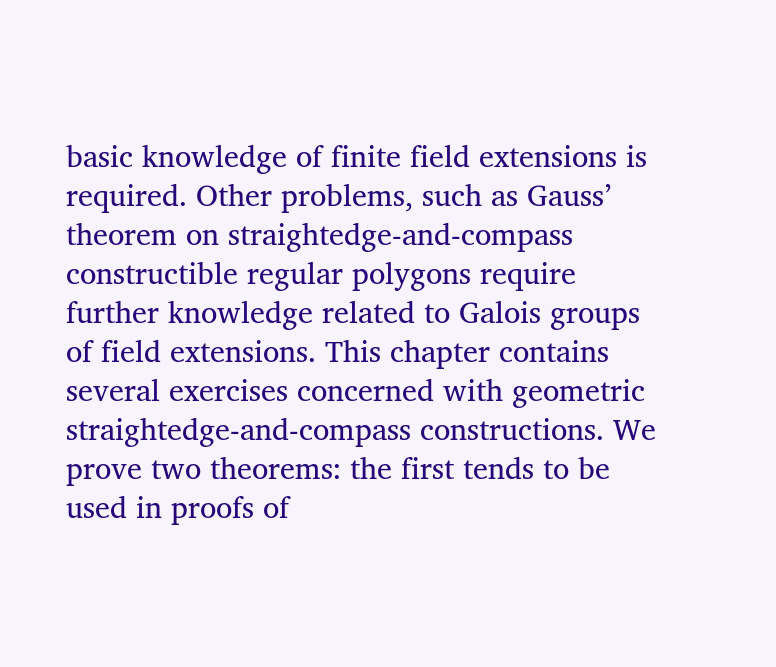basic knowledge of finite field extensions is required. Other problems, such as Gauss’ theorem on straightedge-and-compass constructible regular polygons require further knowledge related to Galois groups of field extensions. This chapter contains several exercises concerned with geometric straightedge-and-compass constructions. We prove two theorems: the first tends to be used in proofs of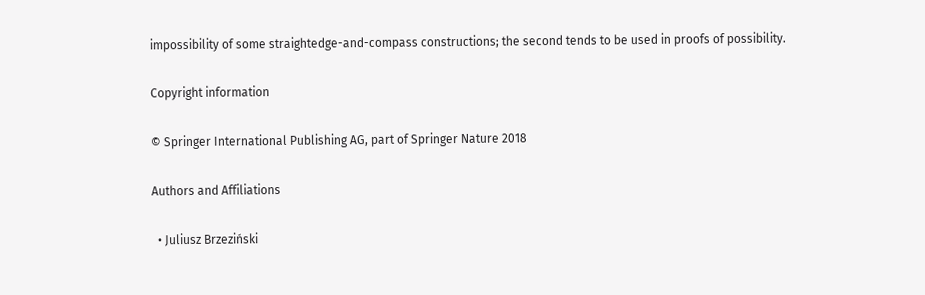impossibility of some straightedge-and-compass constructions; the second tends to be used in proofs of possibility.

Copyright information

© Springer International Publishing AG, part of Springer Nature 2018

Authors and Affiliations

  • Juliusz Brzeziński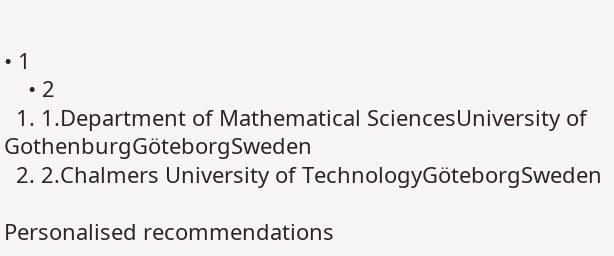• 1
    • 2
  1. 1.Department of Mathematical SciencesUniversity of GothenburgGöteborgSweden
  2. 2.Chalmers University of TechnologyGöteborgSweden

Personalised recommendations